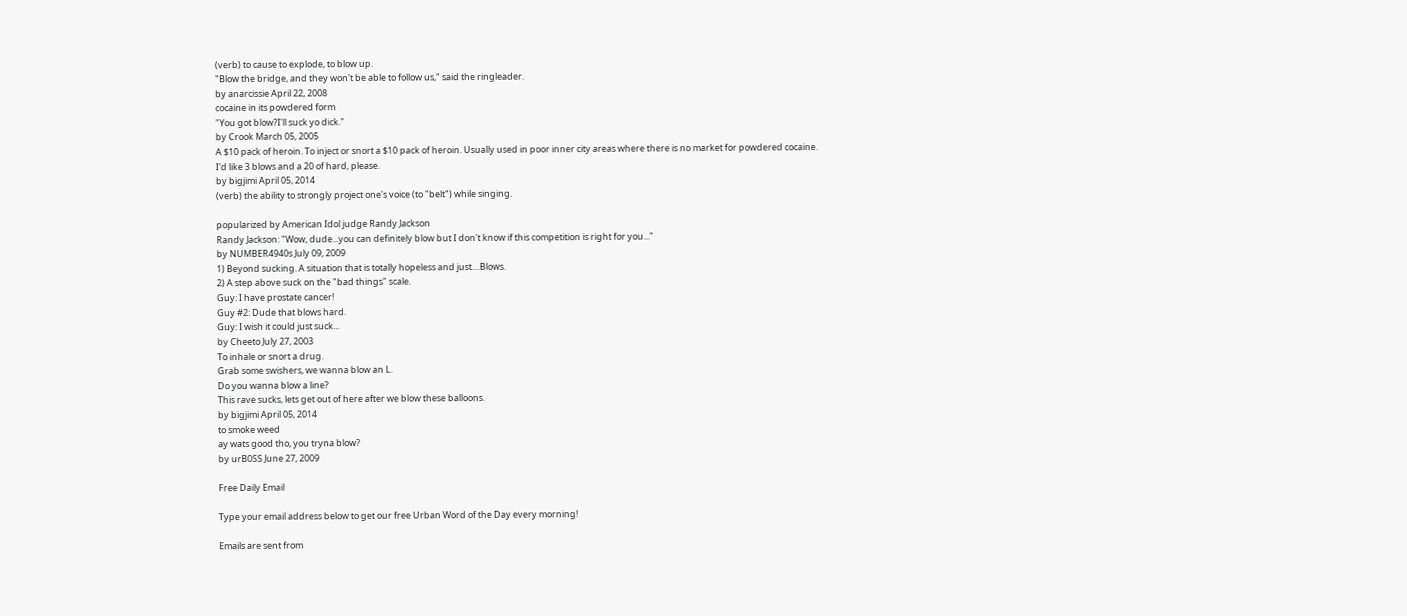(verb) to cause to explode, to blow up.
"Blow the bridge, and they won't be able to follow us," said the ringleader.
by anarcissie April 22, 2008
cocaine in its powdered form
"You got blow?I'll suck yo dick."
by Crook March 05, 2005
A $10 pack of heroin. To inject or snort a $10 pack of heroin. Usually used in poor inner city areas where there is no market for powdered cocaine.
I'd like 3 blows and a 20 of hard, please.
by bigjimi April 05, 2014
(verb) the ability to strongly project one's voice (to "belt") while singing.

popularized by American Idol judge Randy Jackson
Randy Jackson: "Wow, dude...you can definitely blow but I don't know if this competition is right for you..."
by NUMBER4940s July 09, 2009
1) Beyond sucking. A situation that is totally hopeless and just....Blows.
2) A step above suck on the "bad things" scale.
Guy: I have prostate cancer!
Guy #2: Dude that blows hard.
Guy: I wish it could just suck...
by Cheeto July 27, 2003
To inhale or snort a drug.
Grab some swishers, we wanna blow an L.
Do you wanna blow a line?
This rave sucks, lets get out of here after we blow these balloons.
by bigjimi April 05, 2014
to smoke weed
ay wats good tho, you tryna blow?
by urB0SS June 27, 2009

Free Daily Email

Type your email address below to get our free Urban Word of the Day every morning!

Emails are sent from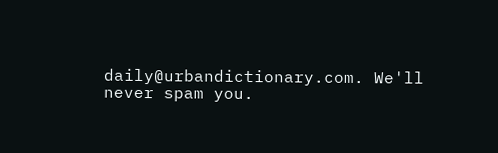daily@urbandictionary.com. We'll never spam you.